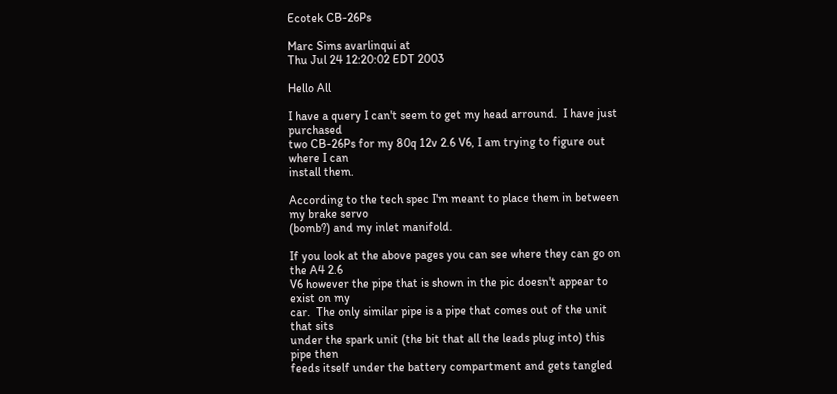Ecotek CB-26Ps

Marc Sims avarlinqui at
Thu Jul 24 12:20:02 EDT 2003

Hello All

I have a query I can't seem to get my head arround.  I have just purchased
two CB-26Ps for my 80q 12v 2.6 V6, I am trying to figure out where I can
install them.

According to the tech spec I'm meant to place them in between my brake servo
(bomb?) and my inlet manifold.

If you look at the above pages you can see where they can go on the A4 2.6
V6 however the pipe that is shown in the pic doesn't appear to exist on my
car.  The only similar pipe is a pipe that comes out of the unit that sits
under the spark unit (the bit that all the leads plug into) this pipe then
feeds itself under the battery compartment and gets tangled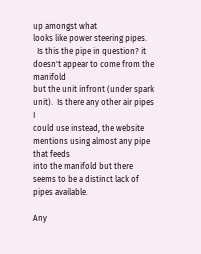up amongst what
looks like power steering pipes.
  Is this the pipe in question? it doesn't appear to come from the manifold
but the unit infront (under spark unit).  Is there any other air pipes I
could use instead, the website mentions using almost any pipe that feeds
into the manifold but there seems to be a distinct lack of pipes available.

Any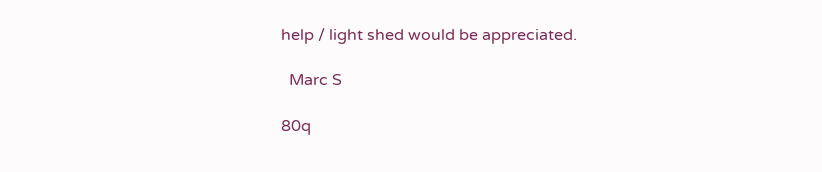help / light shed would be appreciated.

  Marc S

80q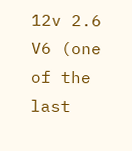12v 2.6 V6 (one of the last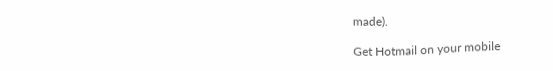made).

Get Hotmail on your mobile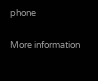phone

More information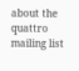about the quattro mailing list